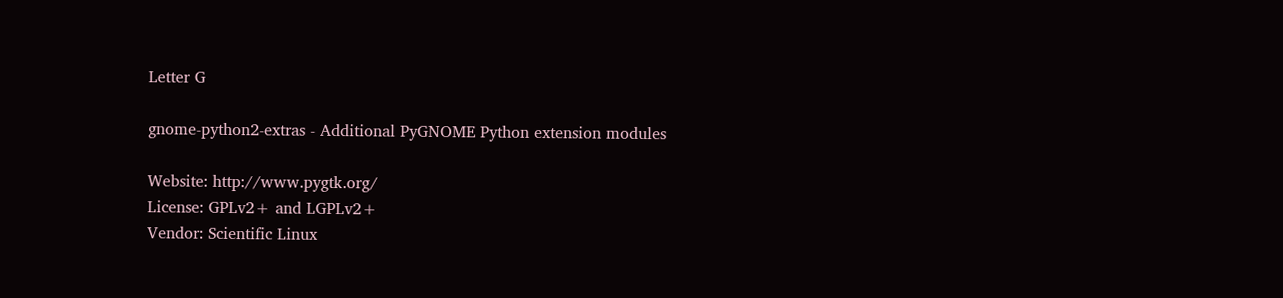Letter G

gnome-python2-extras - Additional PyGNOME Python extension modules

Website: http://www.pygtk.org/
License: GPLv2+ and LGPLv2+
Vendor: Scientific Linux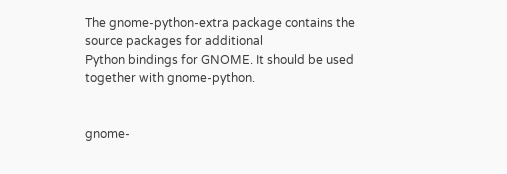The gnome-python-extra package contains the source packages for additional
Python bindings for GNOME. It should be used together with gnome-python.


gnome-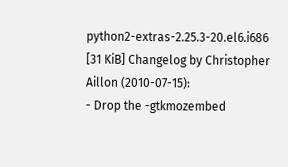python2-extras-2.25.3-20.el6.i686 [31 KiB] Changelog by Christopher Aillon (2010-07-15):
- Drop the -gtkmozembed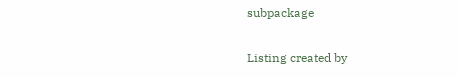subpackage

Listing created by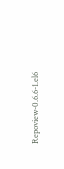Repoview-0.6.6-1.el6